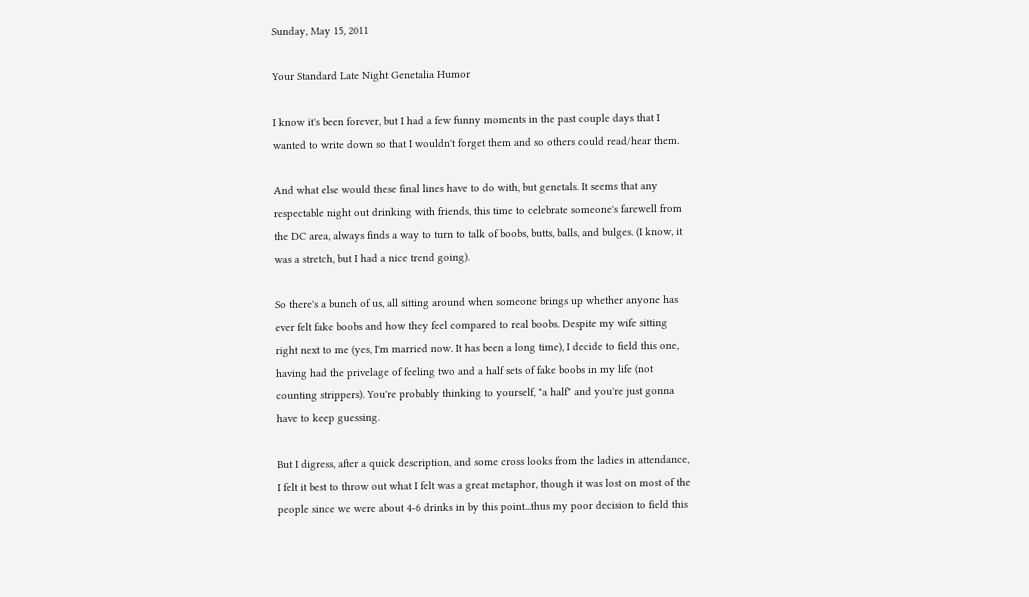Sunday, May 15, 2011

Your Standard Late Night Genetalia Humor

I know it's been forever, but I had a few funny moments in the past couple days that I wanted to write down so that I wouldn't forget them and so others could read/hear them.

And what else would these final lines have to do with, but genetals. It seems that any respectable night out drinking with friends, this time to celebrate someone's farewell from the DC area, always finds a way to turn to talk of boobs, butts, balls, and bulges. (I know, it was a stretch, but I had a nice trend going).

So there's a bunch of us, all sitting around when someone brings up whether anyone has ever felt fake boobs and how they feel compared to real boobs. Despite my wife sitting right next to me (yes, I'm married now. It has been a long time), I decide to field this one, having had the privelage of feeling two and a half sets of fake boobs in my life (not counting strippers). You're probably thinking to yourself, "a half" and you're just gonna have to keep guessing.

But I digress, after a quick description, and some cross looks from the ladies in attendance, I felt it best to throw out what I felt was a great metaphor, though it was lost on most of the people since we were about 4-6 drinks in by this point...thus my poor decision to field this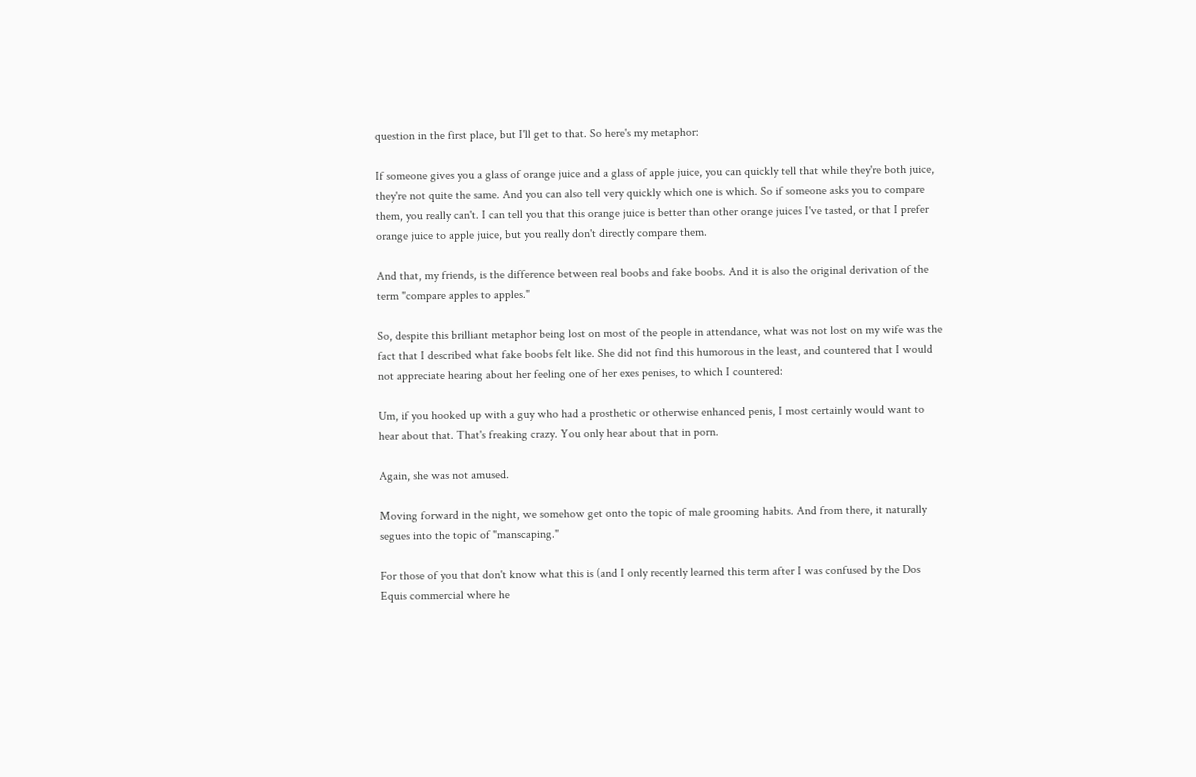question in the first place, but I'll get to that. So here's my metaphor:

If someone gives you a glass of orange juice and a glass of apple juice, you can quickly tell that while they're both juice, they're not quite the same. And you can also tell very quickly which one is which. So if someone asks you to compare them, you really can't. I can tell you that this orange juice is better than other orange juices I've tasted, or that I prefer orange juice to apple juice, but you really don't directly compare them.

And that, my friends, is the difference between real boobs and fake boobs. And it is also the original derivation of the term "compare apples to apples."

So, despite this brilliant metaphor being lost on most of the people in attendance, what was not lost on my wife was the fact that I described what fake boobs felt like. She did not find this humorous in the least, and countered that I would not appreciate hearing about her feeling one of her exes penises, to which I countered:

Um, if you hooked up with a guy who had a prosthetic or otherwise enhanced penis, I most certainly would want to hear about that. That's freaking crazy. You only hear about that in porn.

Again, she was not amused.

Moving forward in the night, we somehow get onto the topic of male grooming habits. And from there, it naturally segues into the topic of "manscaping."

For those of you that don't know what this is (and I only recently learned this term after I was confused by the Dos Equis commercial where he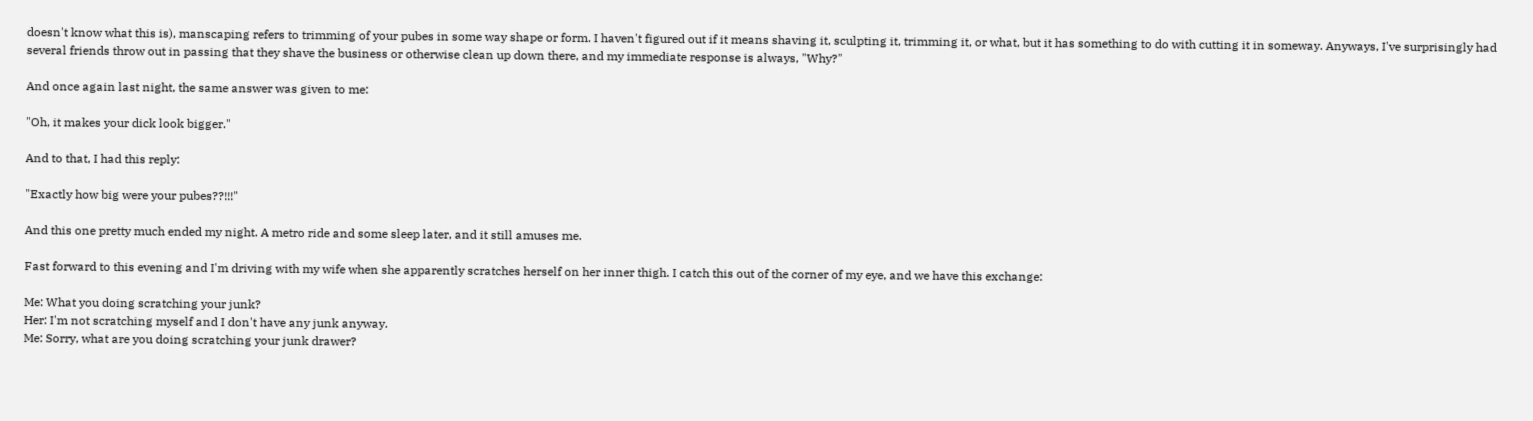doesn't know what this is), manscaping refers to trimming of your pubes in some way shape or form. I haven't figured out if it means shaving it, sculpting it, trimming it, or what, but it has something to do with cutting it in someway. Anyways, I've surprisingly had several friends throw out in passing that they shave the business or otherwise clean up down there, and my immediate response is always, "Why?"

And once again last night, the same answer was given to me:

"Oh, it makes your dick look bigger."

And to that, I had this reply:

"Exactly how big were your pubes??!!!"

And this one pretty much ended my night. A metro ride and some sleep later, and it still amuses me.

Fast forward to this evening and I'm driving with my wife when she apparently scratches herself on her inner thigh. I catch this out of the corner of my eye, and we have this exchange:

Me: What you doing scratching your junk?
Her: I'm not scratching myself and I don't have any junk anyway.
Me: Sorry, what are you doing scratching your junk drawer?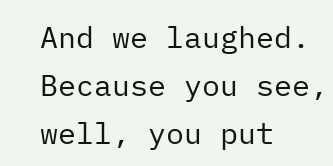And we laughed. Because you see, well, you put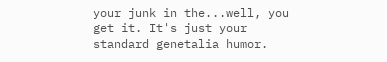your junk in the...well, you get it. It's just your standard genetalia humor.